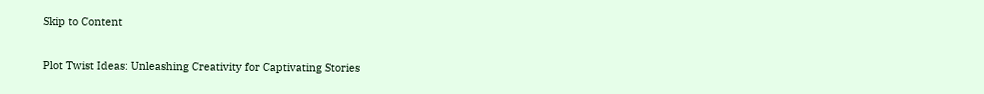Skip to Content

Plot Twist Ideas: Unleashing Creativity for Captivating Stories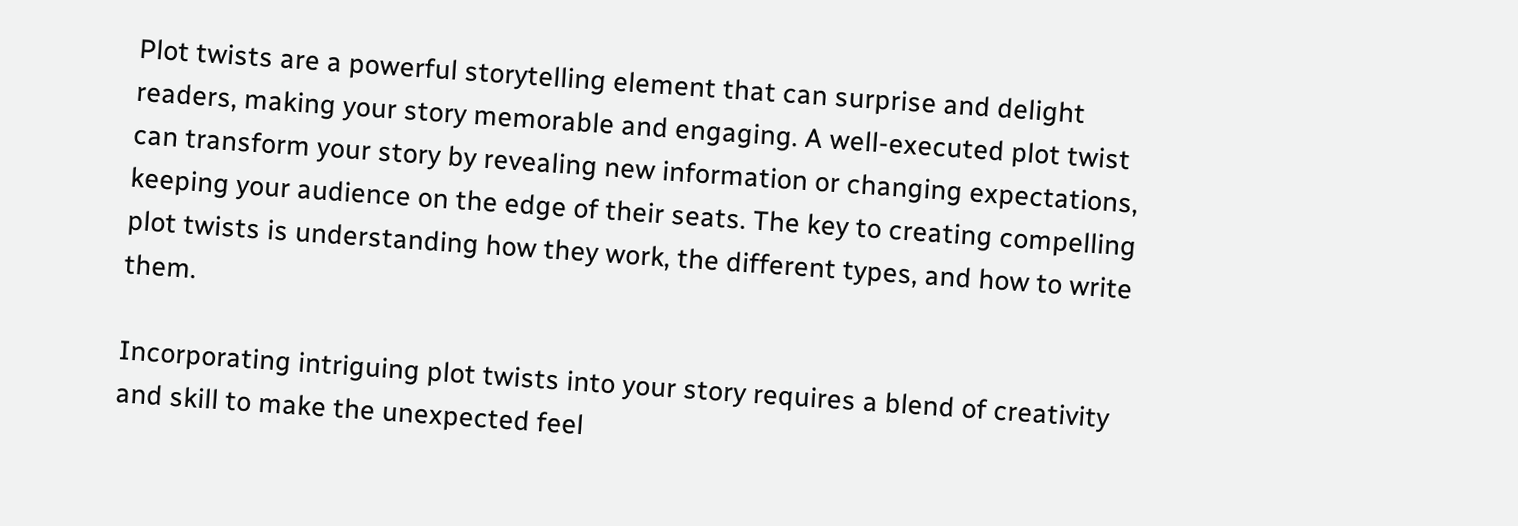Plot twists are a powerful storytelling element that can surprise and delight readers, making your story memorable and engaging. A well-executed plot twist can transform your story by revealing new information or changing expectations, keeping your audience on the edge of their seats. The key to creating compelling plot twists is understanding how they work, the different types, and how to write them.

Incorporating intriguing plot twists into your story requires a blend of creativity and skill to make the unexpected feel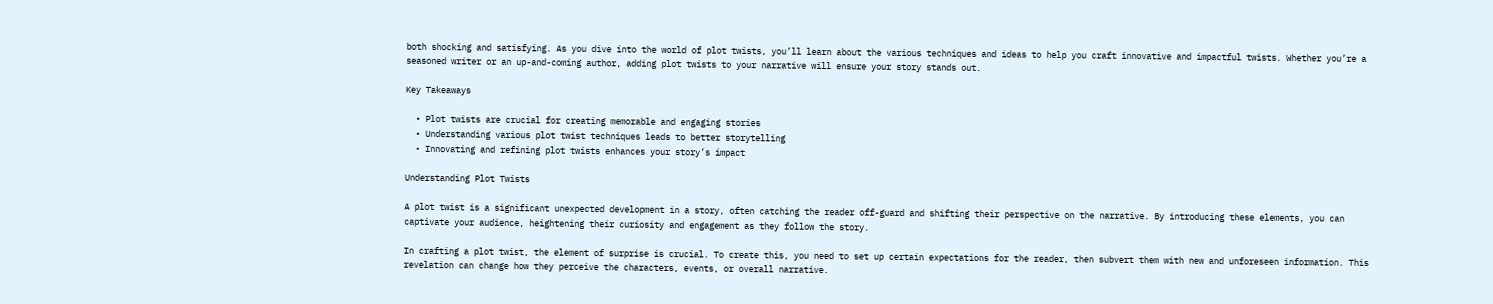both shocking and satisfying. As you dive into the world of plot twists, you’ll learn about the various techniques and ideas to help you craft innovative and impactful twists. Whether you’re a seasoned writer or an up-and-coming author, adding plot twists to your narrative will ensure your story stands out.

Key Takeaways

  • Plot twists are crucial for creating memorable and engaging stories
  • Understanding various plot twist techniques leads to better storytelling
  • Innovating and refining plot twists enhances your story’s impact

Understanding Plot Twists

A plot twist is a significant unexpected development in a story, often catching the reader off-guard and shifting their perspective on the narrative. By introducing these elements, you can captivate your audience, heightening their curiosity and engagement as they follow the story.

In crafting a plot twist, the element of surprise is crucial. To create this, you need to set up certain expectations for the reader, then subvert them with new and unforeseen information. This revelation can change how they perceive the characters, events, or overall narrative.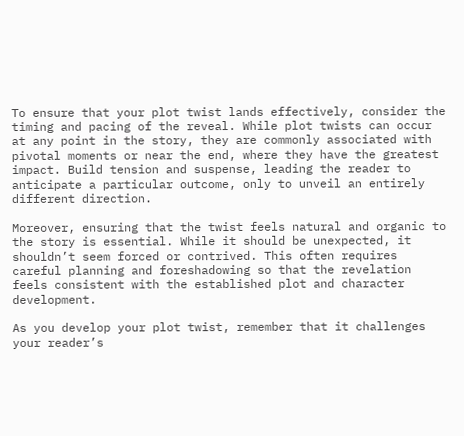To ensure that your plot twist lands effectively, consider the timing and pacing of the reveal. While plot twists can occur at any point in the story, they are commonly associated with pivotal moments or near the end, where they have the greatest impact. Build tension and suspense, leading the reader to anticipate a particular outcome, only to unveil an entirely different direction.

Moreover, ensuring that the twist feels natural and organic to the story is essential. While it should be unexpected, it shouldn’t seem forced or contrived. This often requires careful planning and foreshadowing so that the revelation feels consistent with the established plot and character development.

As you develop your plot twist, remember that it challenges your reader’s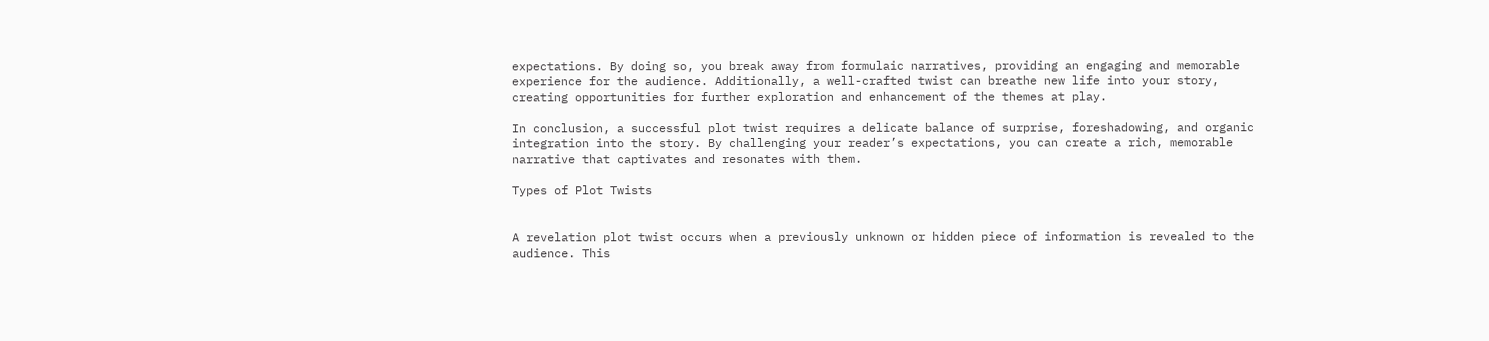expectations. By doing so, you break away from formulaic narratives, providing an engaging and memorable experience for the audience. Additionally, a well-crafted twist can breathe new life into your story, creating opportunities for further exploration and enhancement of the themes at play.

In conclusion, a successful plot twist requires a delicate balance of surprise, foreshadowing, and organic integration into the story. By challenging your reader’s expectations, you can create a rich, memorable narrative that captivates and resonates with them.

Types of Plot Twists


A revelation plot twist occurs when a previously unknown or hidden piece of information is revealed to the audience. This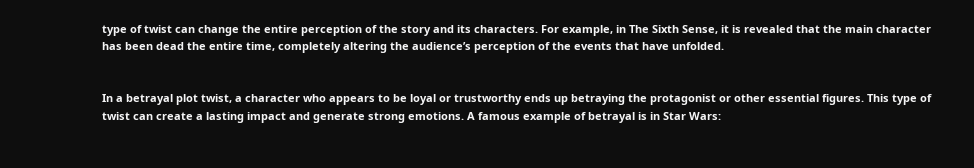type of twist can change the entire perception of the story and its characters. For example, in The Sixth Sense, it is revealed that the main character has been dead the entire time, completely altering the audience’s perception of the events that have unfolded.


In a betrayal plot twist, a character who appears to be loyal or trustworthy ends up betraying the protagonist or other essential figures. This type of twist can create a lasting impact and generate strong emotions. A famous example of betrayal is in Star Wars: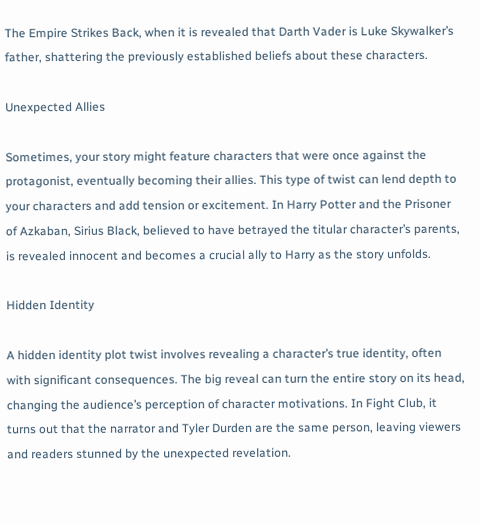The Empire Strikes Back, when it is revealed that Darth Vader is Luke Skywalker’s father, shattering the previously established beliefs about these characters.

Unexpected Allies

Sometimes, your story might feature characters that were once against the protagonist, eventually becoming their allies. This type of twist can lend depth to your characters and add tension or excitement. In Harry Potter and the Prisoner of Azkaban, Sirius Black, believed to have betrayed the titular character’s parents, is revealed innocent and becomes a crucial ally to Harry as the story unfolds.

Hidden Identity

A hidden identity plot twist involves revealing a character’s true identity, often with significant consequences. The big reveal can turn the entire story on its head, changing the audience’s perception of character motivations. In Fight Club, it turns out that the narrator and Tyler Durden are the same person, leaving viewers and readers stunned by the unexpected revelation.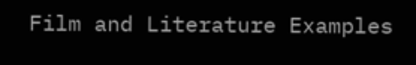Film and Literature Examples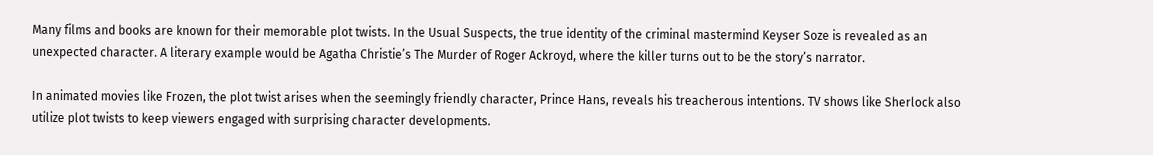Many films and books are known for their memorable plot twists. In the Usual Suspects, the true identity of the criminal mastermind Keyser Soze is revealed as an unexpected character. A literary example would be Agatha Christie’s The Murder of Roger Ackroyd, where the killer turns out to be the story’s narrator.

In animated movies like Frozen, the plot twist arises when the seemingly friendly character, Prince Hans, reveals his treacherous intentions. TV shows like Sherlock also utilize plot twists to keep viewers engaged with surprising character developments.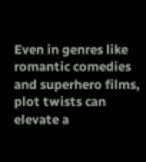Even in genres like romantic comedies and superhero films, plot twists can elevate a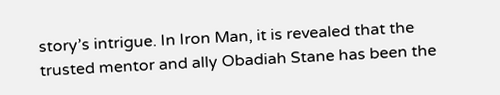story’s intrigue. In Iron Man, it is revealed that the trusted mentor and ally Obadiah Stane has been the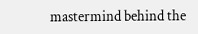mastermind behind the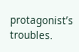protagonist’s troubles.